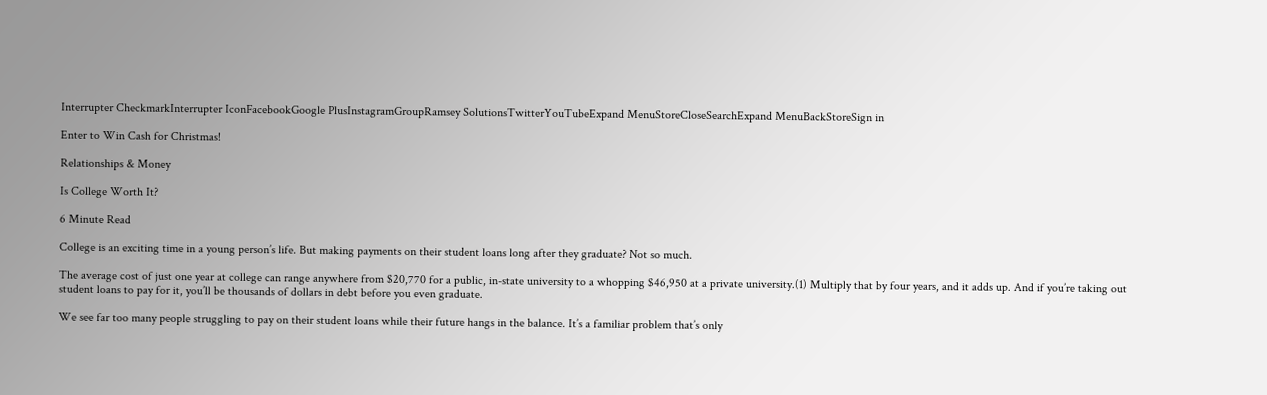Interrupter CheckmarkInterrupter IconFacebookGoogle PlusInstagramGroupRamsey SolutionsTwitterYouTubeExpand MenuStoreCloseSearchExpand MenuBackStoreSign in

Enter to Win Cash for Christmas!

Relationships & Money

Is College Worth It?

6 Minute Read

College is an exciting time in a young person’s life. But making payments on their student loans long after they graduate? Not so much.

The average cost of just one year at college can range anywhere from $20,770 for a public, in-state university to a whopping $46,950 at a private university.(1) Multiply that by four years, and it adds up. And if you’re taking out student loans to pay for it, you’ll be thousands of dollars in debt before you even graduate.

We see far too many people struggling to pay on their student loans while their future hangs in the balance. It’s a familiar problem that’s only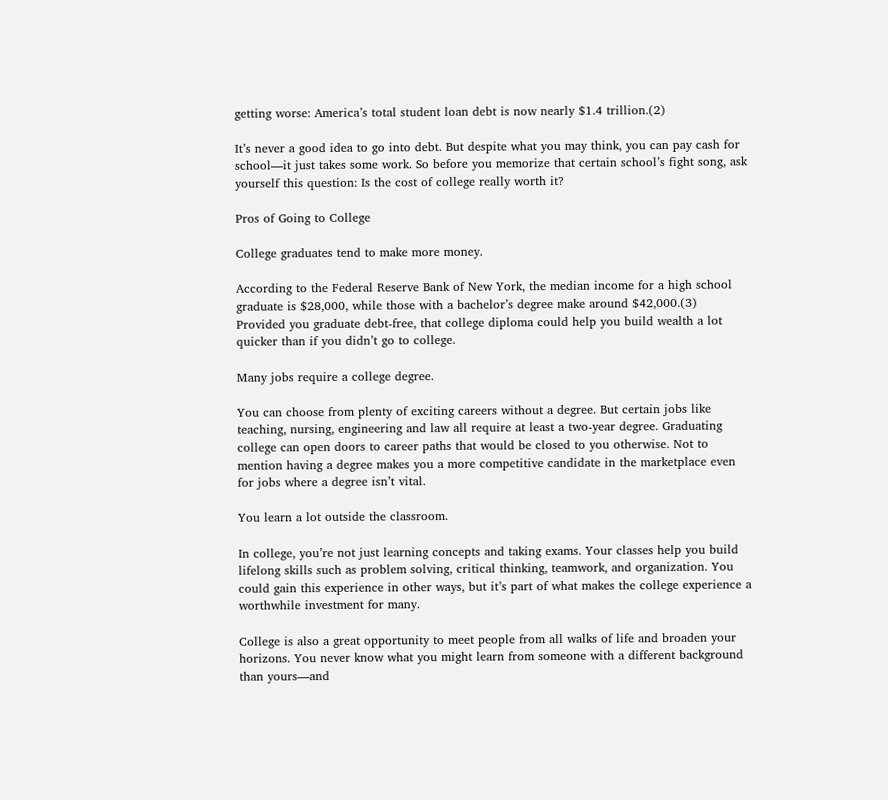getting worse: America’s total student loan debt is now nearly $1.4 trillion.(2)

It’s never a good idea to go into debt. But despite what you may think, you can pay cash for school—it just takes some work. So before you memorize that certain school’s fight song, ask yourself this question: Is the cost of college really worth it?

Pros of Going to College

College graduates tend to make more money.

According to the Federal Reserve Bank of New York, the median income for a high school graduate is $28,000, while those with a bachelor’s degree make around $42,000.(3) Provided you graduate debt-free, that college diploma could help you build wealth a lot quicker than if you didn’t go to college.

Many jobs require a college degree.

You can choose from plenty of exciting careers without a degree. But certain jobs like teaching, nursing, engineering and law all require at least a two-year degree. Graduating college can open doors to career paths that would be closed to you otherwise. Not to mention having a degree makes you a more competitive candidate in the marketplace even for jobs where a degree isn’t vital.

You learn a lot outside the classroom.

In college, you’re not just learning concepts and taking exams. Your classes help you build lifelong skills such as problem solving, critical thinking, teamwork, and organization. You could gain this experience in other ways, but it’s part of what makes the college experience a worthwhile investment for many.

College is also a great opportunity to meet people from all walks of life and broaden your horizons. You never know what you might learn from someone with a different background than yours—and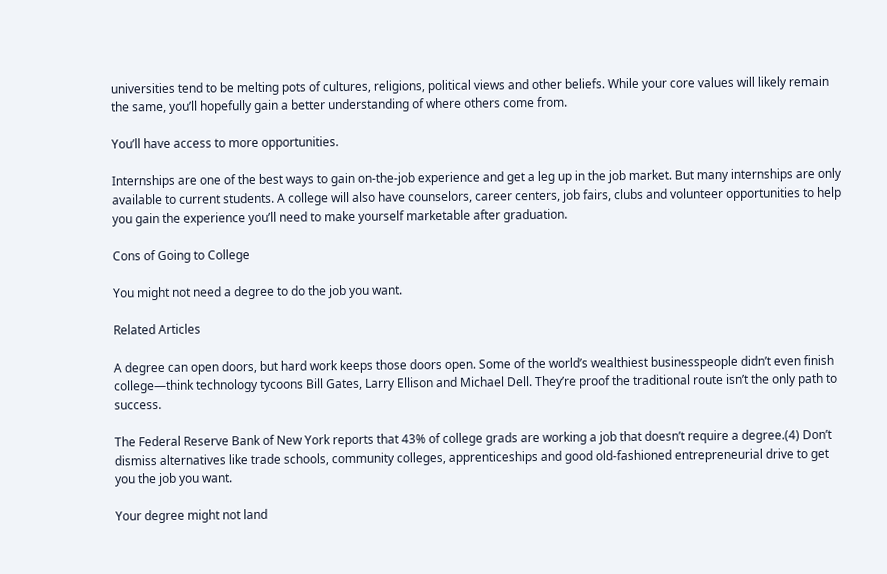universities tend to be melting pots of cultures, religions, political views and other beliefs. While your core values will likely remain the same, you’ll hopefully gain a better understanding of where others come from.

You’ll have access to more opportunities.

Internships are one of the best ways to gain on-the-job experience and get a leg up in the job market. But many internships are only available to current students. A college will also have counselors, career centers, job fairs, clubs and volunteer opportunities to help you gain the experience you’ll need to make yourself marketable after graduation.

Cons of Going to College

You might not need a degree to do the job you want.

Related Articles

A degree can open doors, but hard work keeps those doors open. Some of the world’s wealthiest businesspeople didn’t even finish college—think technology tycoons Bill Gates, Larry Ellison and Michael Dell. They’re proof the traditional route isn’t the only path to success.

The Federal Reserve Bank of New York reports that 43% of college grads are working a job that doesn’t require a degree.(4) Don’t dismiss alternatives like trade schools, community colleges, apprenticeships and good old-fashioned entrepreneurial drive to get you the job you want.

Your degree might not land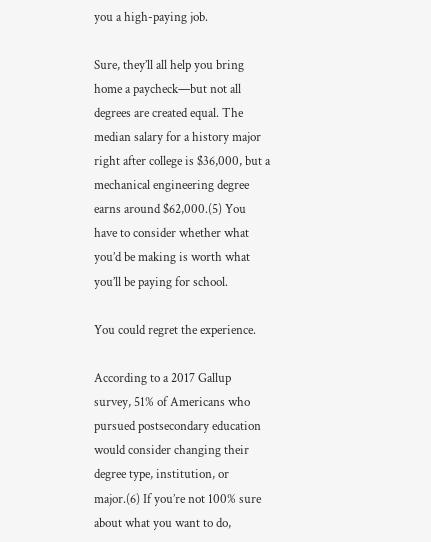you a high-paying job.

Sure, they’ll all help you bring home a paycheck—but not all degrees are created equal. The median salary for a history major right after college is $36,000, but a mechanical engineering degree earns around $62,000.(5) You have to consider whether what you’d be making is worth what you’ll be paying for school.

You could regret the experience.

According to a 2017 Gallup survey, 51% of Americans who pursued postsecondary education would consider changing their degree type, institution, or major.(6) If you’re not 100% sure about what you want to do,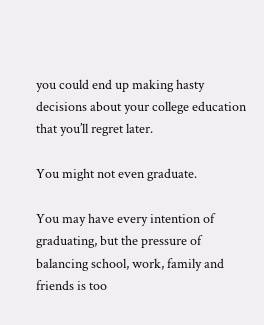you could end up making hasty decisions about your college education that you’ll regret later.

You might not even graduate.

You may have every intention of graduating, but the pressure of balancing school, work, family and friends is too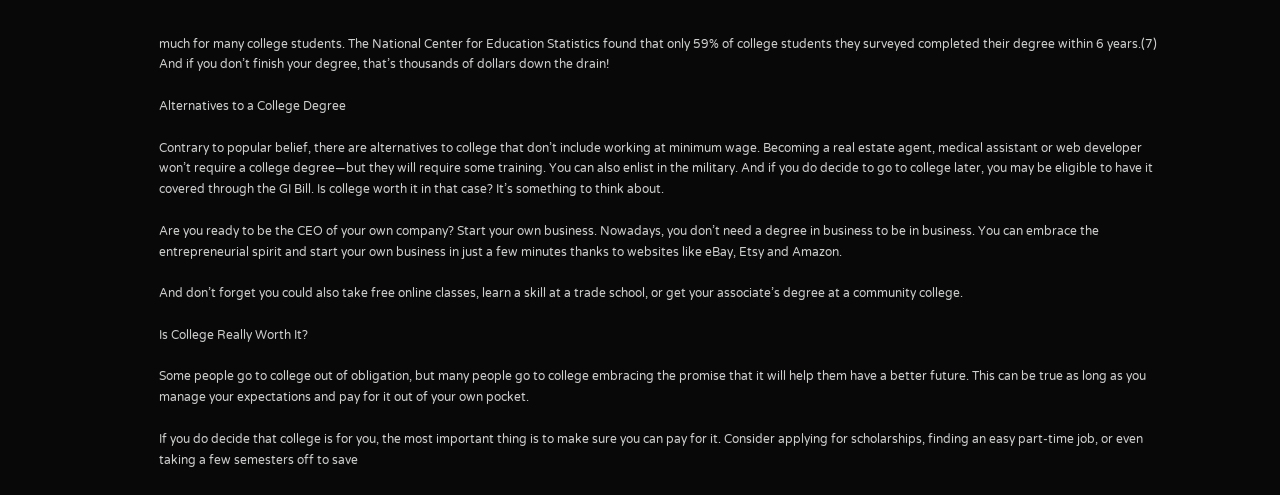much for many college students. The National Center for Education Statistics found that only 59% of college students they surveyed completed their degree within 6 years.(7) And if you don’t finish your degree, that’s thousands of dollars down the drain!

Alternatives to a College Degree

Contrary to popular belief, there are alternatives to college that don’t include working at minimum wage. Becoming a real estate agent, medical assistant or web developer won’t require a college degree—but they will require some training. You can also enlist in the military. And if you do decide to go to college later, you may be eligible to have it covered through the GI Bill. Is college worth it in that case? It’s something to think about.

Are you ready to be the CEO of your own company? Start your own business. Nowadays, you don’t need a degree in business to be in business. You can embrace the entrepreneurial spirit and start your own business in just a few minutes thanks to websites like eBay, Etsy and Amazon.

And don’t forget you could also take free online classes, learn a skill at a trade school, or get your associate’s degree at a community college.

Is College Really Worth It?

Some people go to college out of obligation, but many people go to college embracing the promise that it will help them have a better future. This can be true as long as you manage your expectations and pay for it out of your own pocket.

If you do decide that college is for you, the most important thing is to make sure you can pay for it. Consider applying for scholarships, finding an easy part-time job, or even taking a few semesters off to save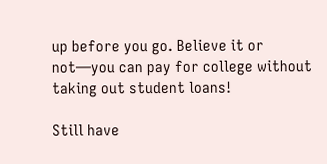up before you go. Believe it or not—you can pay for college without taking out student loans!

Still have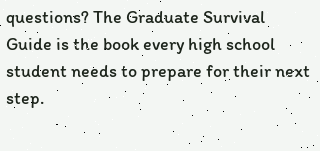questions? The Graduate Survival Guide is the book every high school student needs to prepare for their next step.